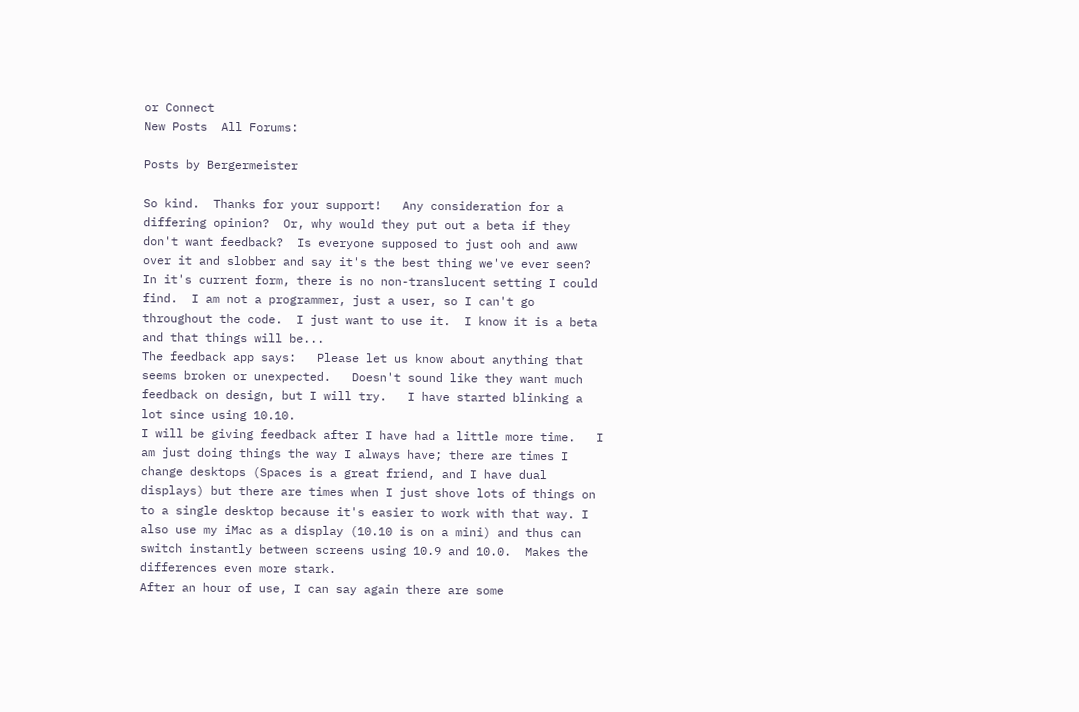or Connect
New Posts  All Forums:

Posts by Bergermeister

So kind.  Thanks for your support!   Any consideration for a differing opinion?  Or, why would they put out a beta if they don't want feedback?  Is everyone supposed to just ooh and aww over it and slobber and say it's the best thing we've ever seen?       In it's current form, there is no non-translucent setting I could find.  I am not a programmer, just a user, so I can't go throughout the code.  I just want to use it.  I know it is a beta and that things will be...
The feedback app says:   Please let us know about anything that seems broken or unexpected.   Doesn't sound like they want much feedback on design, but I will try.   I have started blinking a lot since using 10.10.
I will be giving feedback after I have had a little more time.   I am just doing things the way I always have; there are times I change desktops (Spaces is a great friend, and I have dual displays) but there are times when I just shove lots of things on to a single desktop because it's easier to work with that way. I also use my iMac as a display (10.10 is on a mini) and thus can switch instantly between screens using 10.9 and 10.0.  Makes the differences even more stark.
After an hour of use, I can say again there are some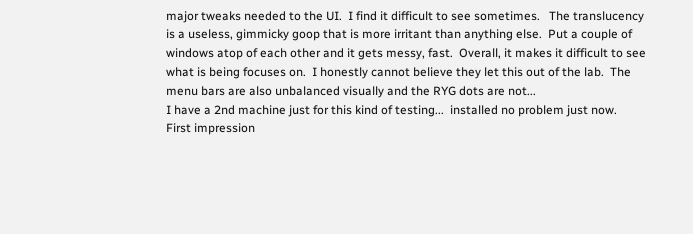major tweaks needed to the UI.  I find it difficult to see sometimes.   The translucency is a useless, gimmicky goop that is more irritant than anything else.  Put a couple of windows atop of each other and it gets messy, fast.  Overall, it makes it difficult to see what is being focuses on.  I honestly cannot believe they let this out of the lab.  The menu bars are also unbalanced visually and the RYG dots are not...
I have a 2nd machine just for this kind of testing...  installed no problem just now.     First impression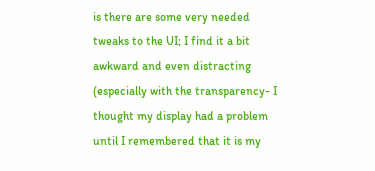is there are some very needed tweaks to the UI; I find it a bit awkward and even distracting (especially with the transparency- I thought my display had a problem until I remembered that it is my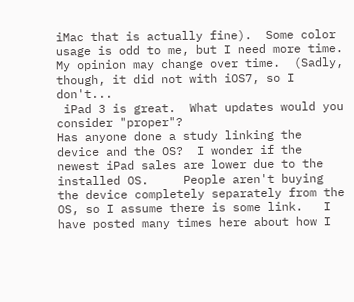iMac that is actually fine).  Some color usage is odd to me, but I need more time.   My opinion may change over time.  (Sadly, though, it did not with iOS7, so I don't...
 iPad 3 is great.  What updates would you consider "proper"?
Has anyone done a study linking the device and the OS?  I wonder if the newest iPad sales are lower due to the installed OS.     People aren't buying the device completely separately from the OS, so I assume there is some link.   I have posted many times here about how I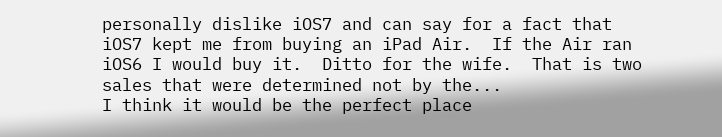personally dislike iOS7 and can say for a fact that iOS7 kept me from buying an iPad Air.  If the Air ran iOS6 I would buy it.  Ditto for the wife.  That is two sales that were determined not by the...
I think it would be the perfect place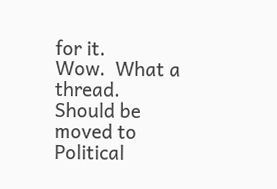for it.
Wow.  What a thread.     Should be moved to Political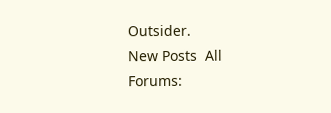Outsider.
New Posts  All Forums: